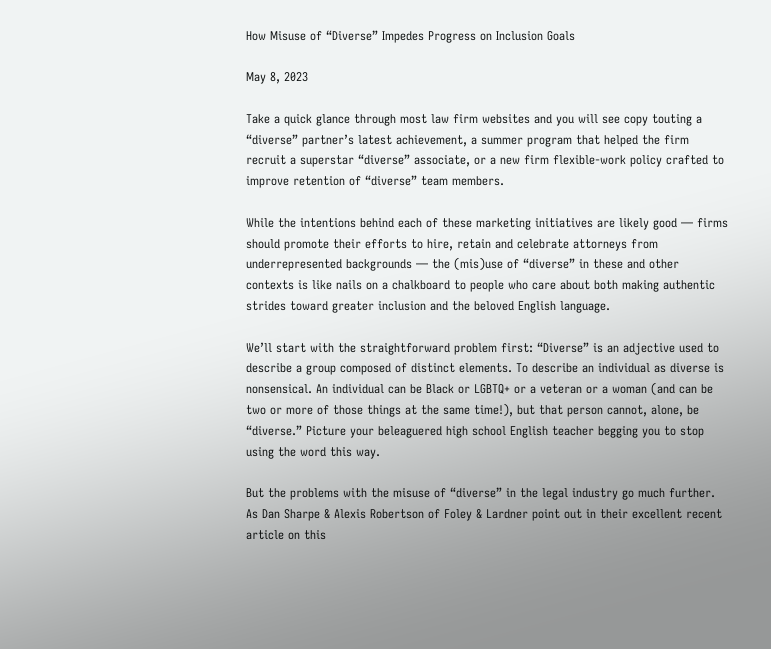How Misuse of “Diverse” Impedes Progress on Inclusion Goals

May 8, 2023

Take a quick glance through most law firm websites and you will see copy touting a “diverse” partner’s latest achievement, a summer program that helped the firm recruit a superstar “diverse” associate, or a new firm flexible-work policy crafted to improve retention of “diverse” team members.

While the intentions behind each of these marketing initiatives are likely good — firms should promote their efforts to hire, retain and celebrate attorneys from underrepresented backgrounds — the (mis)use of “diverse” in these and other contexts is like nails on a chalkboard to people who care about both making authentic strides toward greater inclusion and the beloved English language.

We’ll start with the straightforward problem first: “Diverse” is an adjective used to describe a group composed of distinct elements. To describe an individual as diverse is nonsensical. An individual can be Black or LGBTQ+ or a veteran or a woman (and can be two or more of those things at the same time!), but that person cannot, alone, be “diverse.” Picture your beleaguered high school English teacher begging you to stop using the word this way.

But the problems with the misuse of “diverse” in the legal industry go much further. As Dan Sharpe & Alexis Robertson of Foley & Lardner point out in their excellent recent article on this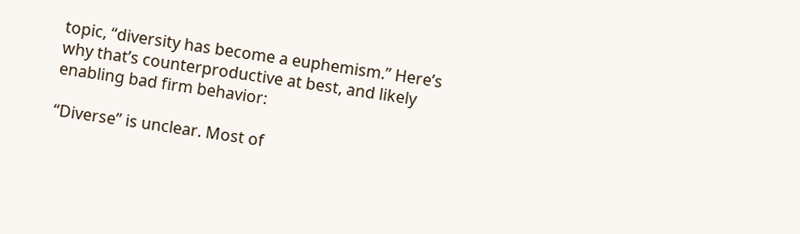topic, “diversity has become a euphemism.” Here’s why that’s counterproductive at best, and likely enabling bad firm behavior:

“Diverse” is unclear. Most of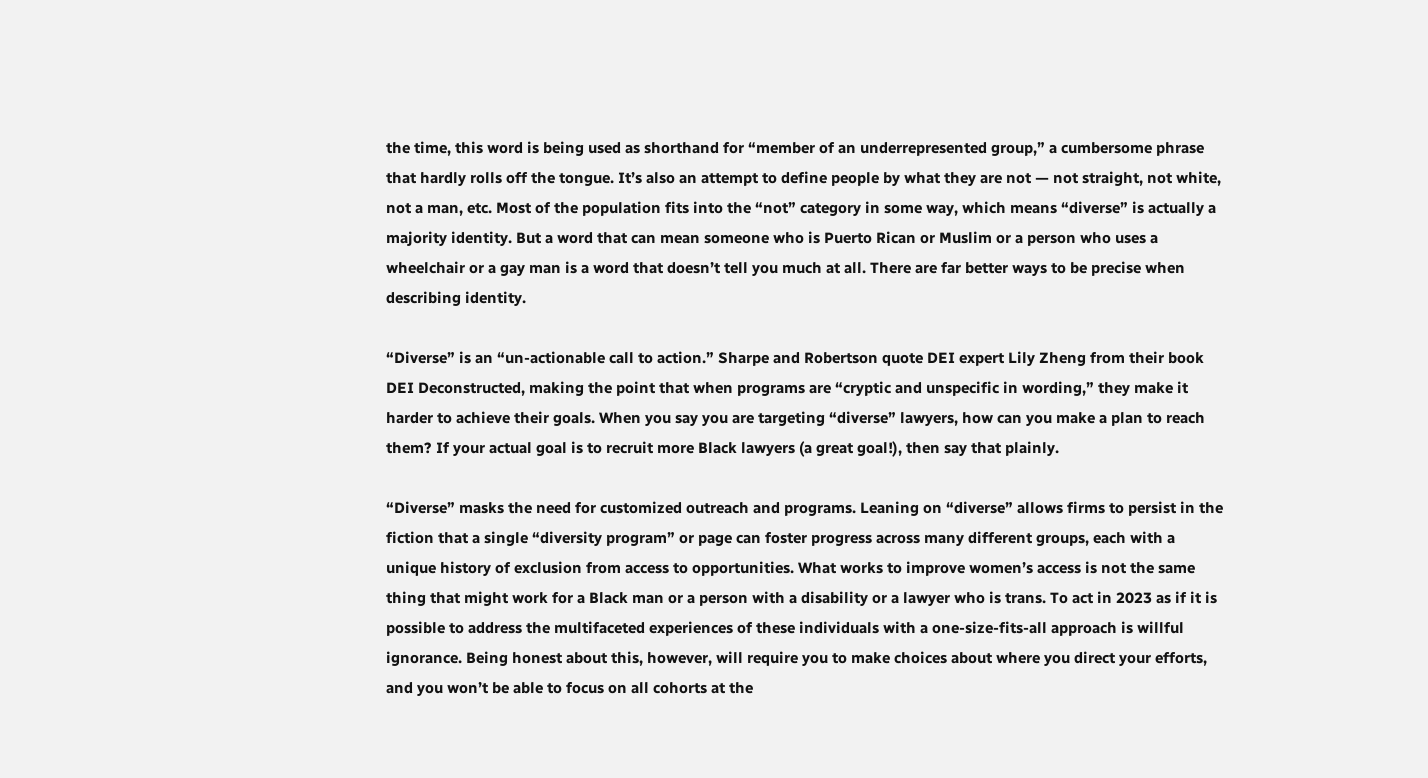the time, this word is being used as shorthand for “member of an underrepresented group,” a cumbersome phrase that hardly rolls off the tongue. It’s also an attempt to define people by what they are not — not straight, not white, not a man, etc. Most of the population fits into the “not” category in some way, which means “diverse” is actually a majority identity. But a word that can mean someone who is Puerto Rican or Muslim or a person who uses a wheelchair or a gay man is a word that doesn’t tell you much at all. There are far better ways to be precise when describing identity.

“Diverse” is an “un-actionable call to action.” Sharpe and Robertson quote DEI expert Lily Zheng from their book DEI Deconstructed, making the point that when programs are “cryptic and unspecific in wording,” they make it harder to achieve their goals. When you say you are targeting “diverse” lawyers, how can you make a plan to reach them? If your actual goal is to recruit more Black lawyers (a great goal!), then say that plainly.

“Diverse” masks the need for customized outreach and programs. Leaning on “diverse” allows firms to persist in the fiction that a single “diversity program” or page can foster progress across many different groups, each with a unique history of exclusion from access to opportunities. What works to improve women’s access is not the same thing that might work for a Black man or a person with a disability or a lawyer who is trans. To act in 2023 as if it is possible to address the multifaceted experiences of these individuals with a one-size-fits-all approach is willful ignorance. Being honest about this, however, will require you to make choices about where you direct your efforts, and you won’t be able to focus on all cohorts at the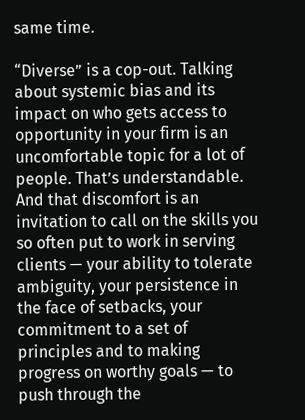same time.

“Diverse” is a cop-out. Talking about systemic bias and its impact on who gets access to opportunity in your firm is an uncomfortable topic for a lot of people. That’s understandable. And that discomfort is an invitation to call on the skills you so often put to work in serving clients — your ability to tolerate ambiguity, your persistence in the face of setbacks, your commitment to a set of principles and to making progress on worthy goals — to push through the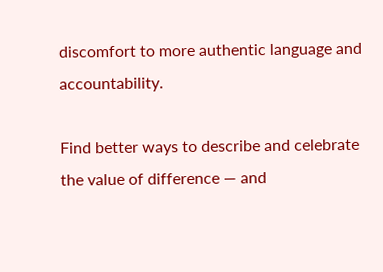discomfort to more authentic language and accountability.

Find better ways to describe and celebrate the value of difference — and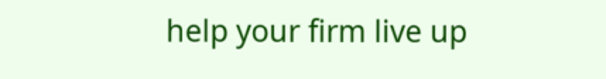help your firm live up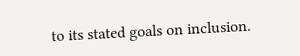to its stated goals on inclusion.